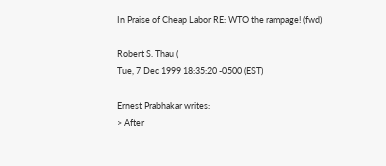In Praise of Cheap Labor RE: WTO the rampage! (fwd)

Robert S. Thau (
Tue, 7 Dec 1999 18:35:20 -0500 (EST)

Ernest Prabhakar writes:
> After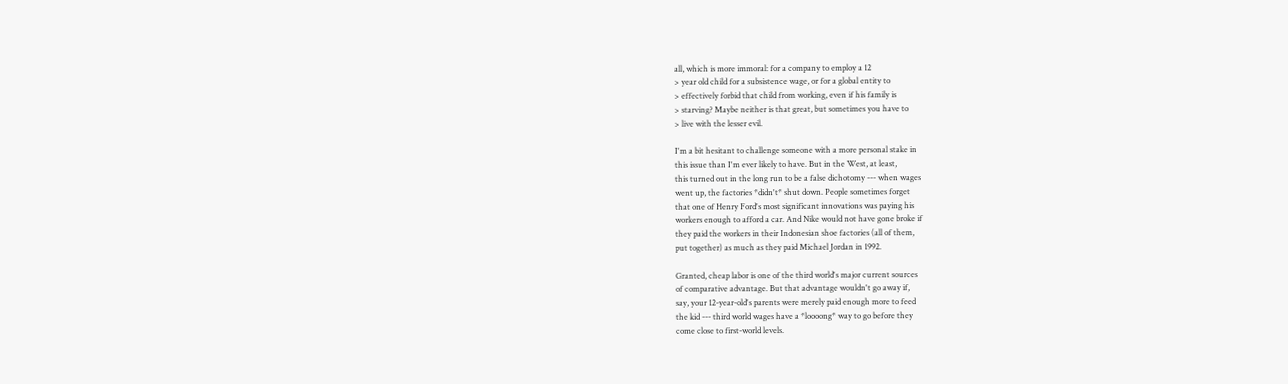all, which is more immoral: for a company to employ a 12
> year old child for a subsistence wage, or for a global entity to
> effectively forbid that child from working, even if his family is
> starving? Maybe neither is that great, but sometimes you have to
> live with the lesser evil.

I'm a bit hesitant to challenge someone with a more personal stake in
this issue than I'm ever likely to have. But in the West, at least,
this turned out in the long run to be a false dichotomy --- when wages
went up, the factories *didn't* shut down. People sometimes forget
that one of Henry Ford's most significant innovations was paying his
workers enough to afford a car. And Nike would not have gone broke if
they paid the workers in their Indonesian shoe factories (all of them,
put together) as much as they paid Michael Jordan in 1992.

Granted, cheap labor is one of the third world's major current sources
of comparative advantage. But that advantage wouldn't go away if,
say, your 12-year-old's parents were merely paid enough more to feed
the kid --- third world wages have a *loooong* way to go before they
come close to first-world levels.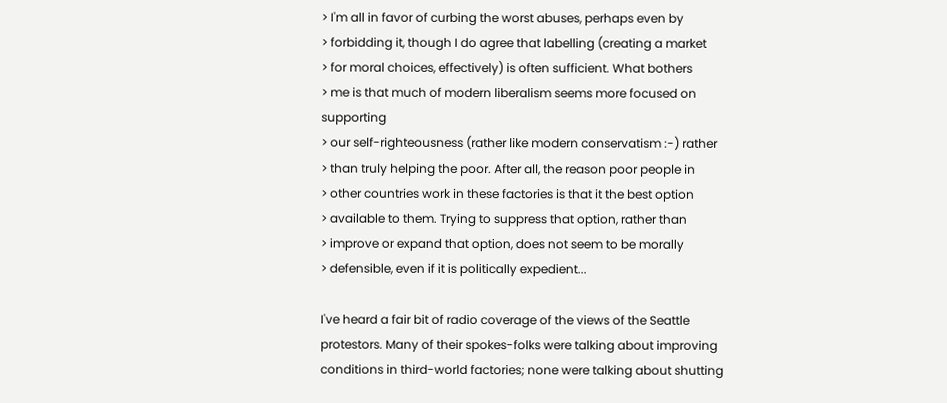> I'm all in favor of curbing the worst abuses, perhaps even by
> forbidding it, though I do agree that labelling (creating a market
> for moral choices, effectively) is often sufficient. What bothers
> me is that much of modern liberalism seems more focused on supporting
> our self-righteousness (rather like modern conservatism :-) rather
> than truly helping the poor. After all, the reason poor people in
> other countries work in these factories is that it the best option
> available to them. Trying to suppress that option, rather than
> improve or expand that option, does not seem to be morally
> defensible, even if it is politically expedient...

I've heard a fair bit of radio coverage of the views of the Seattle
protestors. Many of their spokes-folks were talking about improving
conditions in third-world factories; none were talking about shutting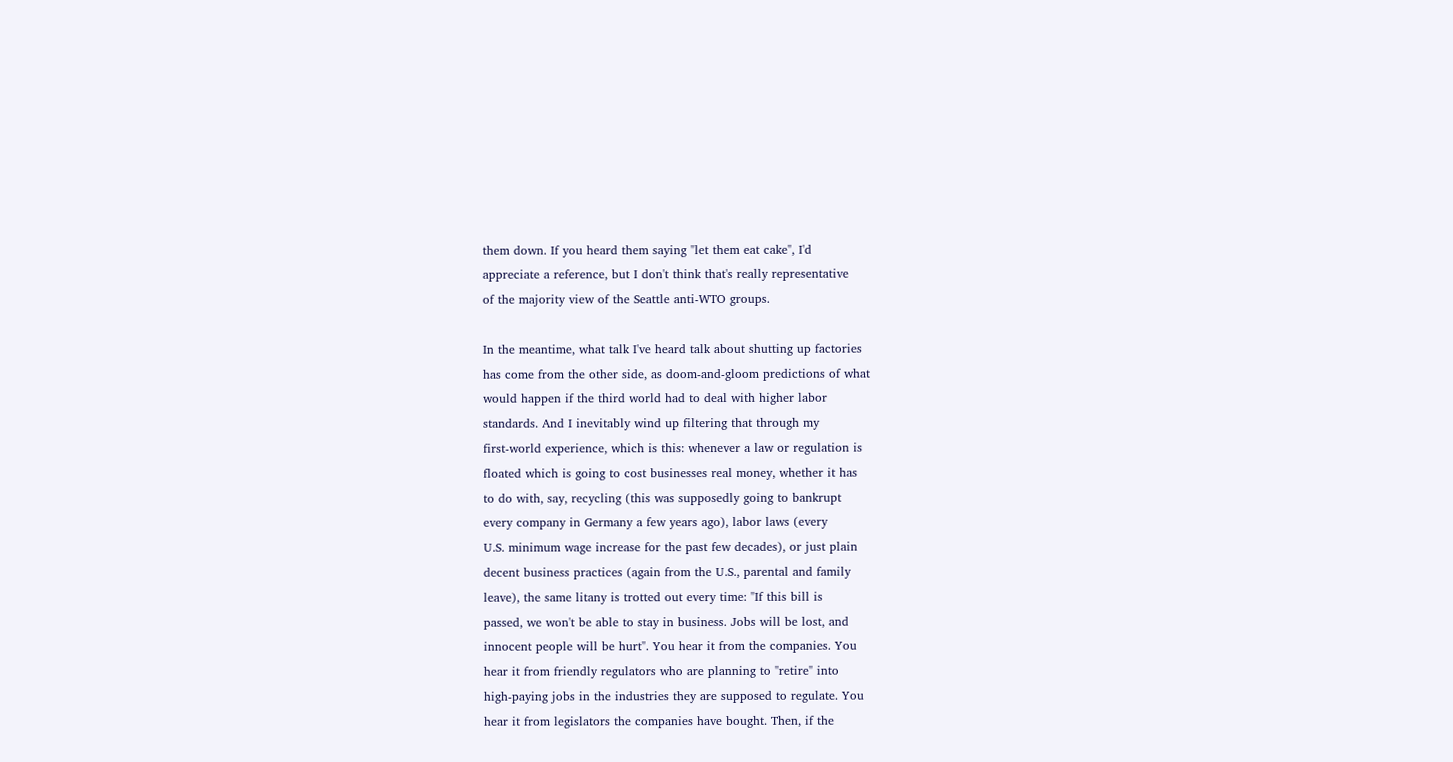them down. If you heard them saying "let them eat cake", I'd
appreciate a reference, but I don't think that's really representative
of the majority view of the Seattle anti-WTO groups.

In the meantime, what talk I've heard talk about shutting up factories
has come from the other side, as doom-and-gloom predictions of what
would happen if the third world had to deal with higher labor
standards. And I inevitably wind up filtering that through my
first-world experience, which is this: whenever a law or regulation is
floated which is going to cost businesses real money, whether it has
to do with, say, recycling (this was supposedly going to bankrupt
every company in Germany a few years ago), labor laws (every
U.S. minimum wage increase for the past few decades), or just plain
decent business practices (again from the U.S., parental and family
leave), the same litany is trotted out every time: "If this bill is
passed, we won't be able to stay in business. Jobs will be lost, and
innocent people will be hurt". You hear it from the companies. You
hear it from friendly regulators who are planning to "retire" into
high-paying jobs in the industries they are supposed to regulate. You
hear it from legislators the companies have bought. Then, if the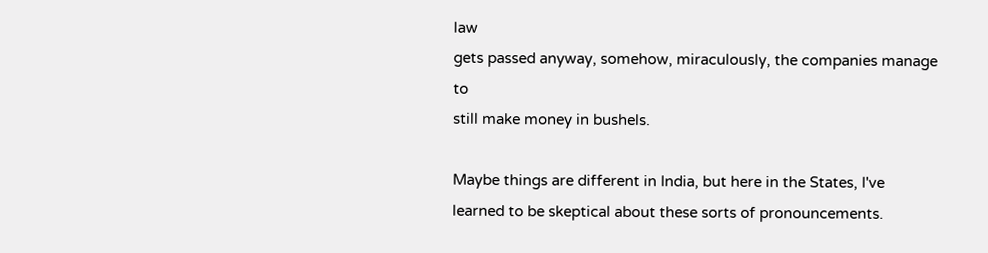law
gets passed anyway, somehow, miraculously, the companies manage to
still make money in bushels.

Maybe things are different in India, but here in the States, I've
learned to be skeptical about these sorts of pronouncements.